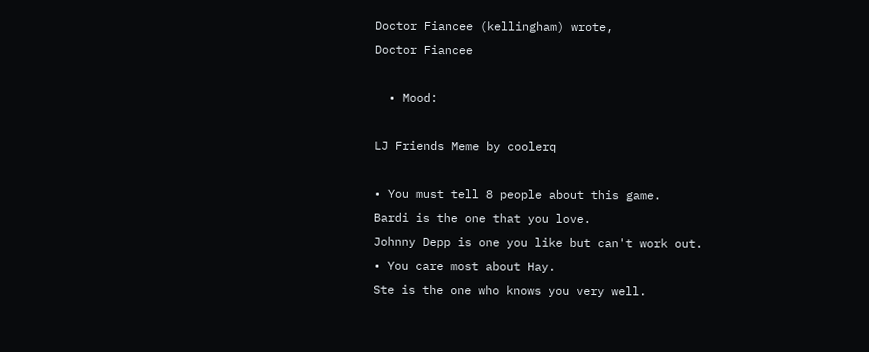Doctor Fiancee (kellingham) wrote,
Doctor Fiancee

  • Mood:

LJ Friends Meme by coolerq

• You must tell 8 people about this game.
Bardi is the one that you love.
Johnny Depp is one you like but can't work out.
• You care most about Hay.
Ste is the one who knows you very well.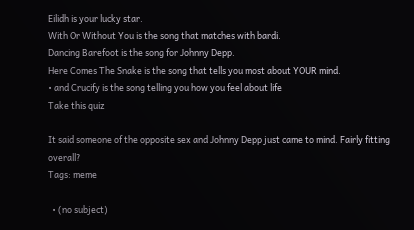Eilidh is your lucky star.
With Or Without You is the song that matches with bardi.
Dancing Barefoot is the song for Johnny Depp.
Here Comes The Snake is the song that tells you most about YOUR mind.
• and Crucify is the song telling you how you feel about life
Take this quiz

It said someone of the opposite sex and Johnny Depp just came to mind. Fairly fitting overall?
Tags: meme

  • (no subject)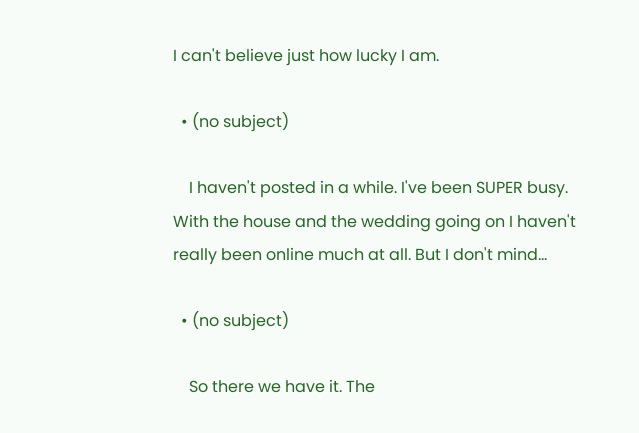I can't believe just how lucky I am.

  • (no subject)

    I haven't posted in a while. I've been SUPER busy. With the house and the wedding going on I haven't really been online much at all. But I don't mind…

  • (no subject)

    So there we have it. The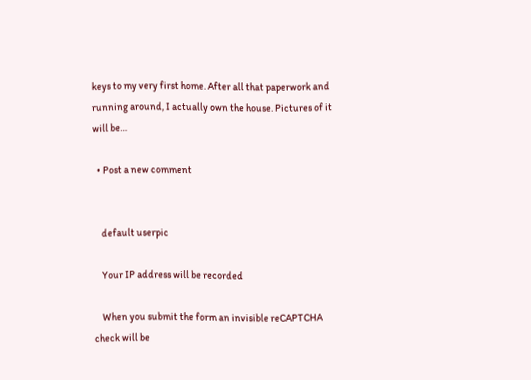keys to my very first home. After all that paperwork and running around, I actually own the house. Pictures of it will be…

  • Post a new comment


    default userpic

    Your IP address will be recorded

    When you submit the form an invisible reCAPTCHA check will be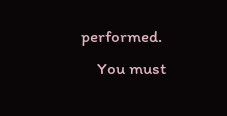performed.
    You must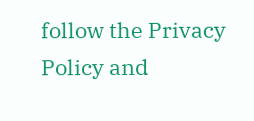follow the Privacy Policy and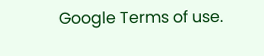Google Terms of use.